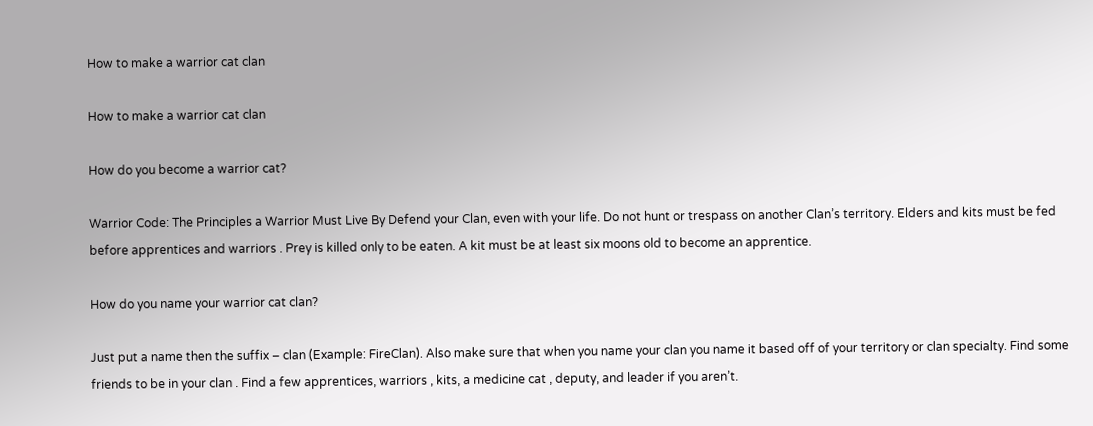How to make a warrior cat clan

How to make a warrior cat clan

How do you become a warrior cat?

Warrior Code: The Principles a Warrior Must Live By Defend your Clan, even with your life. Do not hunt or trespass on another Clan’s territory. Elders and kits must be fed before apprentices and warriors . Prey is killed only to be eaten. A kit must be at least six moons old to become an apprentice.

How do you name your warrior cat clan?

Just put a name then the suffix – clan (Example: FireClan). Also make sure that when you name your clan you name it based off of your territory or clan specialty. Find some friends to be in your clan . Find a few apprentices, warriors , kits, a medicine cat , deputy, and leader if you aren’t.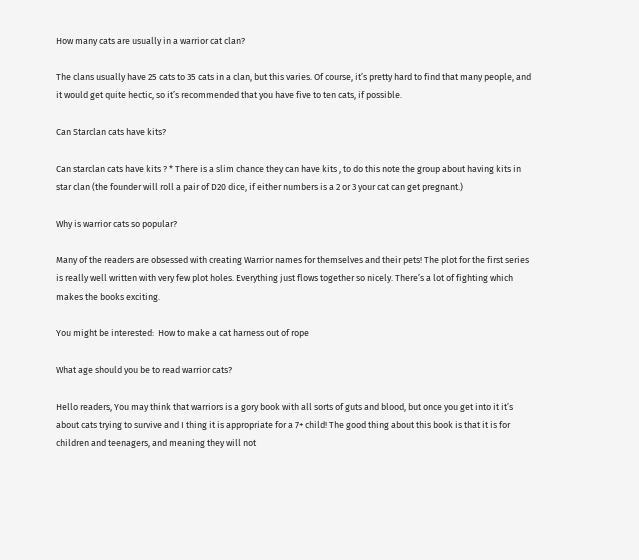How many cats are usually in a warrior cat clan?

The clans usually have 25 cats to 35 cats in a clan, but this varies. Of course, it’s pretty hard to find that many people, and it would get quite hectic, so it’s recommended that you have five to ten cats, if possible.

Can Starclan cats have kits?

Can starclan cats have kits ? * There is a slim chance they can have kits , to do this note the group about having kits in star clan (the founder will roll a pair of D20 dice, if either numbers is a 2 or 3 your cat can get pregnant.)

Why is warrior cats so popular?

Many of the readers are obsessed with creating Warrior names for themselves and their pets! The plot for the first series is really well written with very few plot holes. Everything just flows together so nicely. There’s a lot of fighting which makes the books exciting.

You might be interested:  How to make a cat harness out of rope

What age should you be to read warrior cats?

Hello readers, You may think that warriors is a gory book with all sorts of guts and blood, but once you get into it it’s about cats trying to survive and I thing it is appropriate for a 7+ child! The good thing about this book is that it is for children and teenagers, and meaning they will not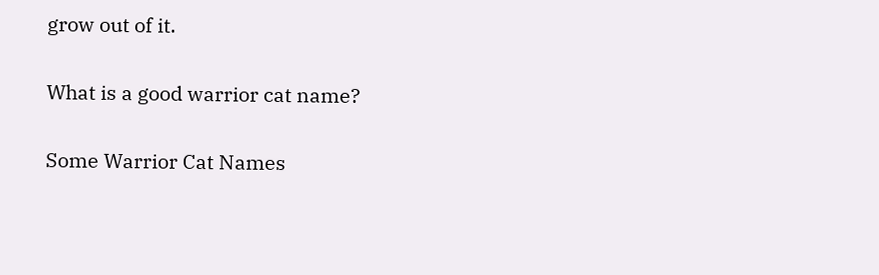grow out of it.

What is a good warrior cat name?

Some Warrior Cat Names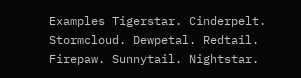Examples Tigerstar. Cinderpelt. Stormcloud. Dewpetal. Redtail. Firepaw. Sunnytail. Nightstar.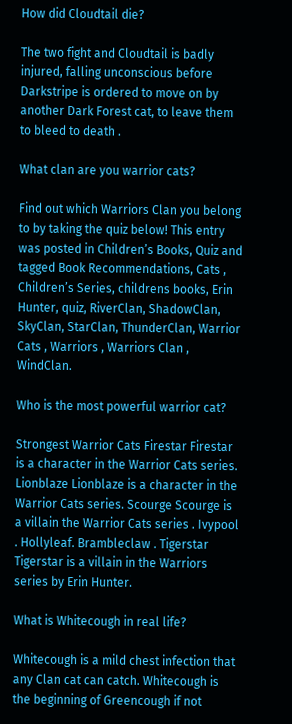How did Cloudtail die?

The two fight and Cloudtail is badly injured, falling unconscious before Darkstripe is ordered to move on by another Dark Forest cat, to leave them to bleed to death .

What clan are you warrior cats?

Find out which Warriors Clan you belong to by taking the quiz below! This entry was posted in Children’s Books, Quiz and tagged Book Recommendations, Cats , Children’s Series, childrens books, Erin Hunter, quiz, RiverClan, ShadowClan, SkyClan, StarClan, ThunderClan, Warrior Cats , Warriors , Warriors Clan , WindClan.

Who is the most powerful warrior cat?

Strongest Warrior Cats Firestar Firestar is a character in the Warrior Cats series. Lionblaze Lionblaze is a character in the Warrior Cats series. Scourge Scourge is a villain the Warrior Cats series . Ivypool . Hollyleaf. Brambleclaw . Tigerstar Tigerstar is a villain in the Warriors series by Erin Hunter.

What is Whitecough in real life?

Whitecough is a mild chest infection that any Clan cat can catch. Whitecough is the beginning of Greencough if not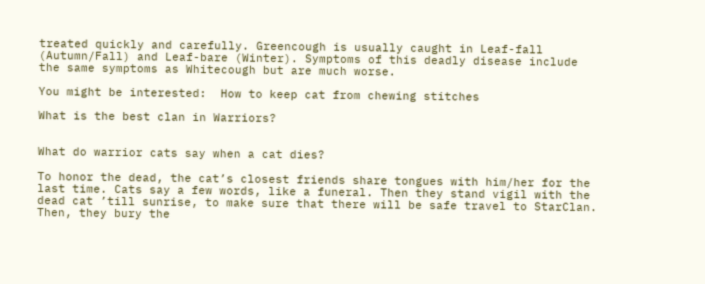treated quickly and carefully. Greencough is usually caught in Leaf-fall (Autumn/Fall) and Leaf-bare (Winter). Symptoms of this deadly disease include the same symptoms as Whitecough but are much worse.

You might be interested:  How to keep cat from chewing stitches

What is the best clan in Warriors?


What do warrior cats say when a cat dies?

To honor the dead, the cat’s closest friends share tongues with him/her for the last time. Cats say a few words, like a funeral. Then they stand vigil with the dead cat ’till sunrise, to make sure that there will be safe travel to StarClan. Then, they bury the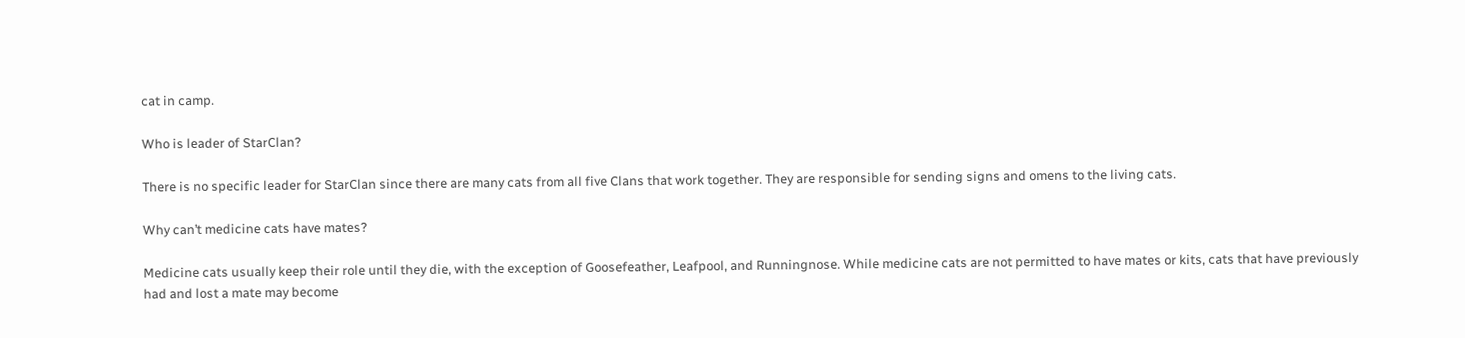cat in camp.

Who is leader of StarClan?

There is no specific leader for StarClan since there are many cats from all five Clans that work together. They are responsible for sending signs and omens to the living cats.

Why can’t medicine cats have mates?

Medicine cats usually keep their role until they die, with the exception of Goosefeather, Leafpool, and Runningnose. While medicine cats are not permitted to have mates or kits, cats that have previously had and lost a mate may become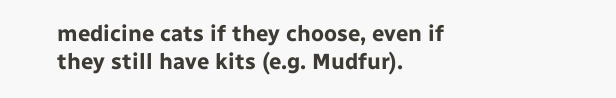medicine cats if they choose, even if they still have kits (e.g. Mudfur).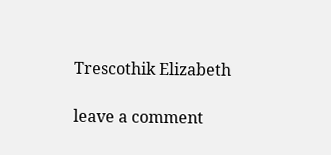Trescothik Elizabeth

leave a comment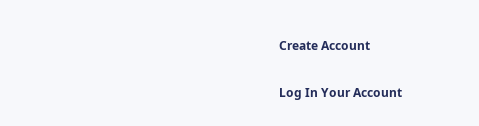Create Account

Log In Your Account